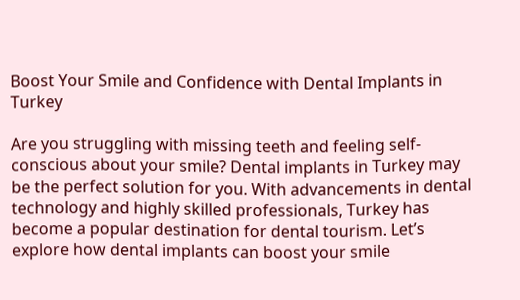Boost Your Smile and Confidence with Dental Implants in Turkey

Are you struggling with missing teeth and feeling self-conscious about your smile? Dental implants in Turkey may be the perfect solution for you. With advancements in dental technology and highly skilled professionals, Turkey has become a popular destination for dental tourism. Let’s explore how dental implants can boost your smile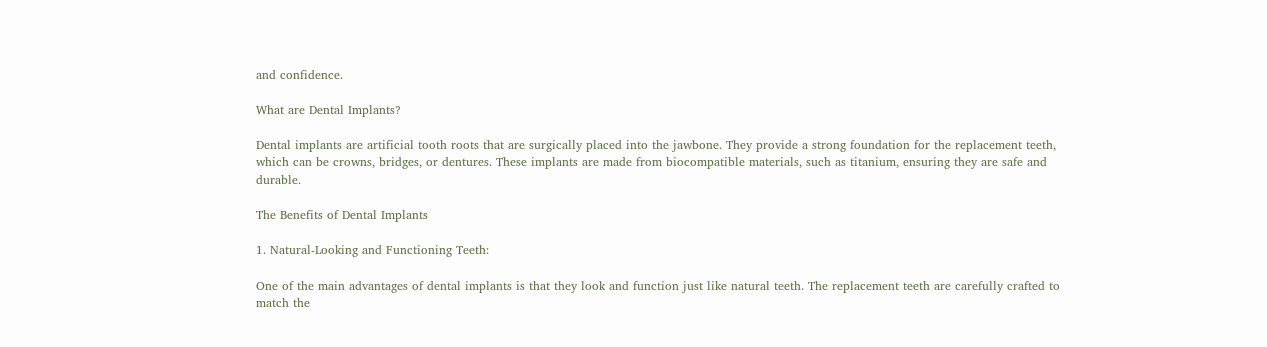and confidence.

What are Dental Implants?

Dental implants are artificial tooth roots that are surgically placed into the jawbone. They provide a strong foundation for the replacement teeth, which can be crowns, bridges, or dentures. These implants are made from biocompatible materials, such as titanium, ensuring they are safe and durable.

The Benefits of Dental Implants

1. Natural-Looking and Functioning Teeth:

One of the main advantages of dental implants is that they look and function just like natural teeth. The replacement teeth are carefully crafted to match the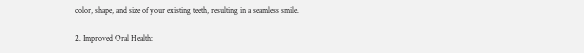color, shape, and size of your existing teeth, resulting in a seamless smile.

2. Improved Oral Health: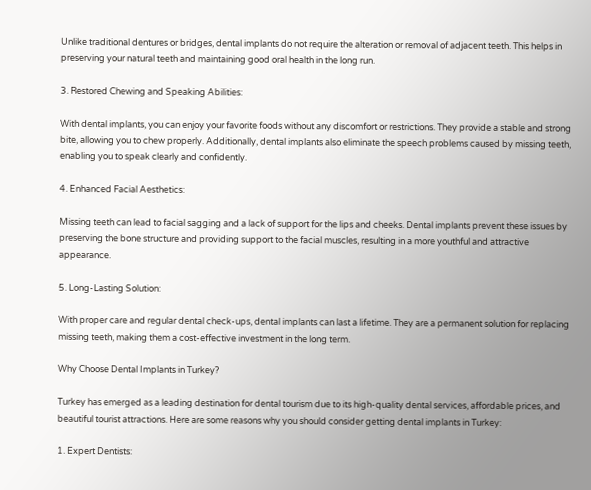Unlike traditional dentures or bridges, dental implants do not require the alteration or removal of adjacent teeth. This helps in preserving your natural teeth and maintaining good oral health in the long run.

3. Restored Chewing and Speaking Abilities:

With dental implants, you can enjoy your favorite foods without any discomfort or restrictions. They provide a stable and strong bite, allowing you to chew properly. Additionally, dental implants also eliminate the speech problems caused by missing teeth, enabling you to speak clearly and confidently.

4. Enhanced Facial Aesthetics:

Missing teeth can lead to facial sagging and a lack of support for the lips and cheeks. Dental implants prevent these issues by preserving the bone structure and providing support to the facial muscles, resulting in a more youthful and attractive appearance.

5. Long-Lasting Solution:

With proper care and regular dental check-ups, dental implants can last a lifetime. They are a permanent solution for replacing missing teeth, making them a cost-effective investment in the long term.

Why Choose Dental Implants in Turkey?

Turkey has emerged as a leading destination for dental tourism due to its high-quality dental services, affordable prices, and beautiful tourist attractions. Here are some reasons why you should consider getting dental implants in Turkey:

1. Expert Dentists: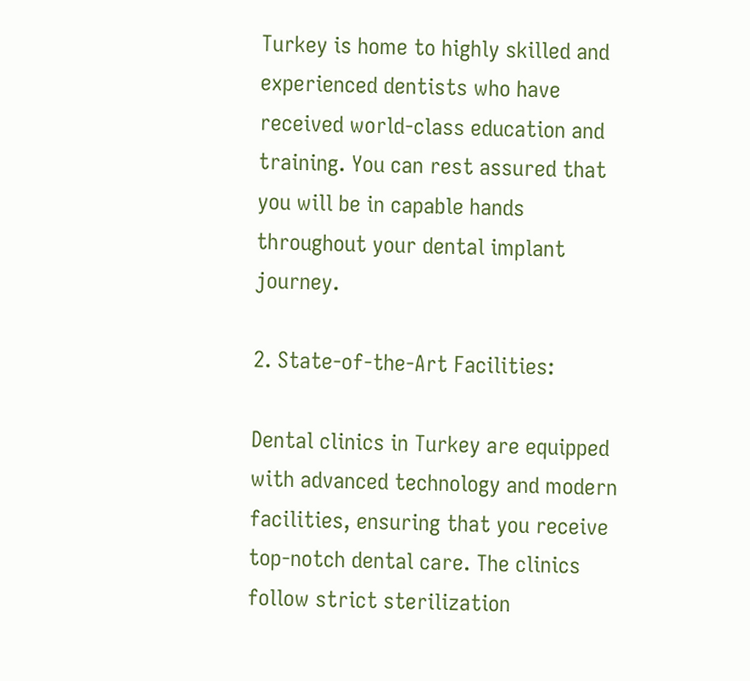Turkey is home to highly skilled and experienced dentists who have received world-class education and training. You can rest assured that you will be in capable hands throughout your dental implant journey.

2. State-of-the-Art Facilities:

Dental clinics in Turkey are equipped with advanced technology and modern facilities, ensuring that you receive top-notch dental care. The clinics follow strict sterilization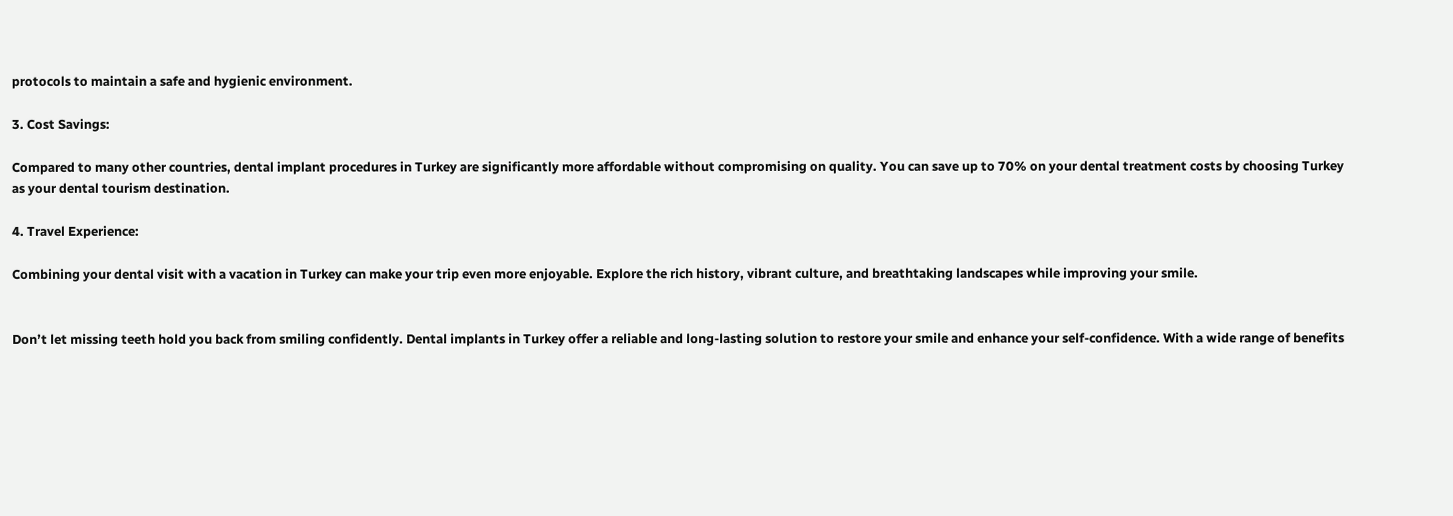protocols to maintain a safe and hygienic environment.

3. Cost Savings:

Compared to many other countries, dental implant procedures in Turkey are significantly more affordable without compromising on quality. You can save up to 70% on your dental treatment costs by choosing Turkey as your dental tourism destination.

4. Travel Experience:

Combining your dental visit with a vacation in Turkey can make your trip even more enjoyable. Explore the rich history, vibrant culture, and breathtaking landscapes while improving your smile.


Don’t let missing teeth hold you back from smiling confidently. Dental implants in Turkey offer a reliable and long-lasting solution to restore your smile and enhance your self-confidence. With a wide range of benefits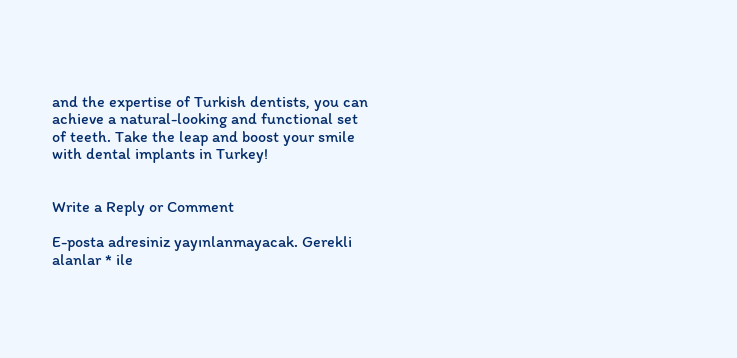and the expertise of Turkish dentists, you can achieve a natural-looking and functional set of teeth. Take the leap and boost your smile with dental implants in Turkey!


Write a Reply or Comment

E-posta adresiniz yayınlanmayacak. Gerekli alanlar * ile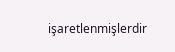işaretlenmişlerdir